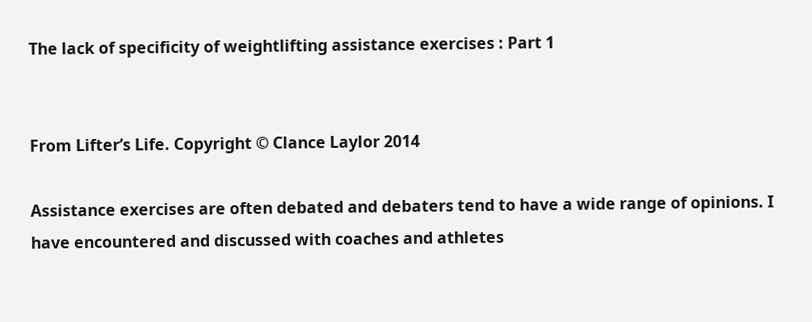The lack of specificity of weightlifting assistance exercises : Part 1


From Lifter’s Life. Copyright © Clance Laylor 2014

Assistance exercises are often debated and debaters tend to have a wide range of opinions. I have encountered and discussed with coaches and athletes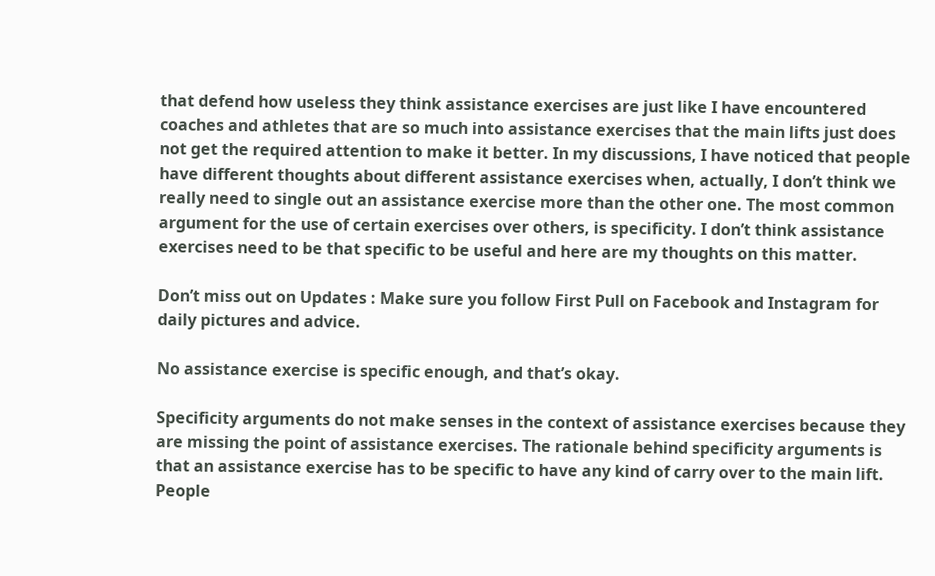that defend how useless they think assistance exercises are just like I have encountered coaches and athletes that are so much into assistance exercises that the main lifts just does not get the required attention to make it better. In my discussions, I have noticed that people have different thoughts about different assistance exercises when, actually, I don’t think we really need to single out an assistance exercise more than the other one. The most common argument for the use of certain exercises over others, is specificity. I don’t think assistance exercises need to be that specific to be useful and here are my thoughts on this matter.

Don’t miss out on Updates : Make sure you follow First Pull on Facebook and Instagram for daily pictures and advice.

No assistance exercise is specific enough, and that’s okay.

Specificity arguments do not make senses in the context of assistance exercises because they are missing the point of assistance exercises. The rationale behind specificity arguments is that an assistance exercise has to be specific to have any kind of carry over to the main lift. People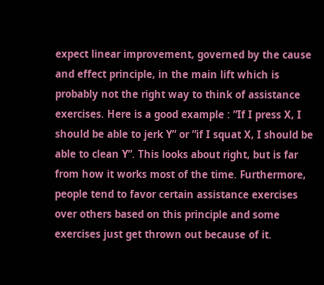expect linear improvement, governed by the cause and effect principle, in the main lift which is probably not the right way to think of assistance exercises. Here is a good example : ”If I press X, I should be able to jerk Y” or ”if I squat X, I should be able to clean Y”. This looks about right, but is far from how it works most of the time. Furthermore, people tend to favor certain assistance exercises over others based on this principle and some exercises just get thrown out because of it.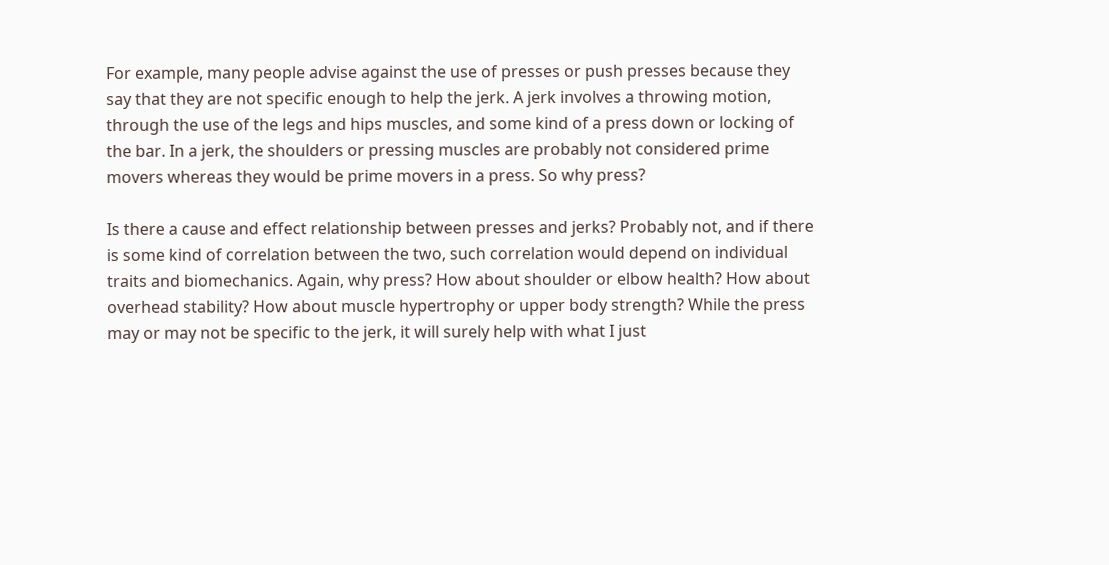For example, many people advise against the use of presses or push presses because they say that they are not specific enough to help the jerk. A jerk involves a throwing motion, through the use of the legs and hips muscles, and some kind of a press down or locking of the bar. In a jerk, the shoulders or pressing muscles are probably not considered prime movers whereas they would be prime movers in a press. So why press?

Is there a cause and effect relationship between presses and jerks? Probably not, and if there is some kind of correlation between the two, such correlation would depend on individual traits and biomechanics. Again, why press? How about shoulder or elbow health? How about overhead stability? How about muscle hypertrophy or upper body strength? While the press may or may not be specific to the jerk, it will surely help with what I just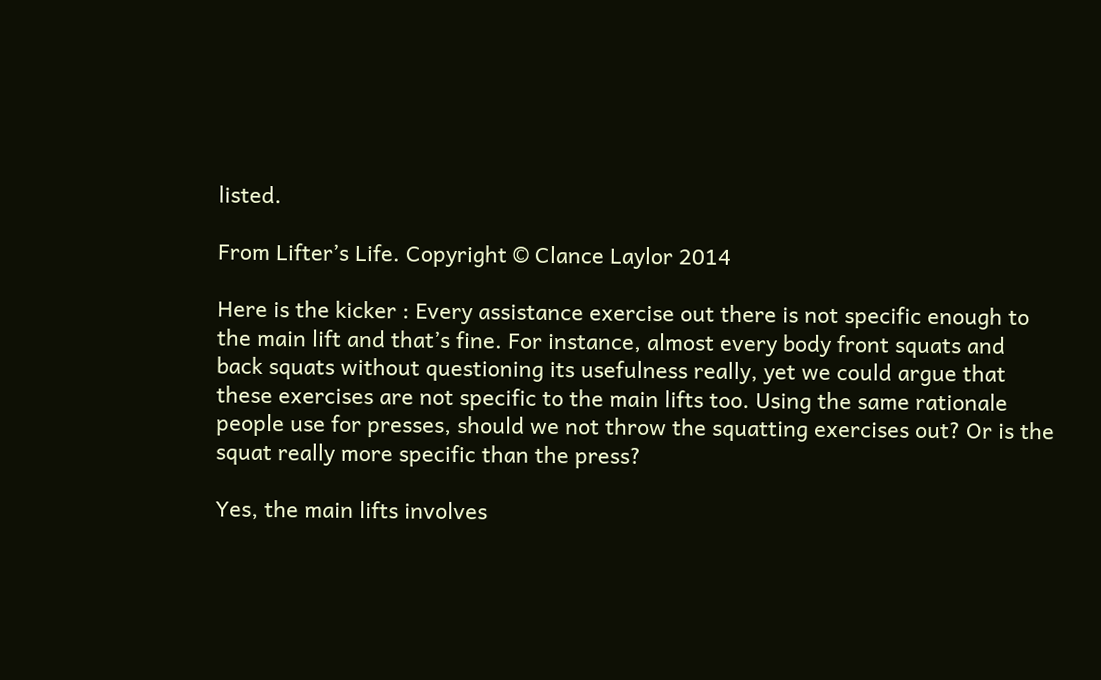listed.

From Lifter’s Life. Copyright © Clance Laylor 2014

Here is the kicker : Every assistance exercise out there is not specific enough to the main lift and that’s fine. For instance, almost every body front squats and back squats without questioning its usefulness really, yet we could argue that these exercises are not specific to the main lifts too. Using the same rationale people use for presses, should we not throw the squatting exercises out? Or is the squat really more specific than the press?

Yes, the main lifts involves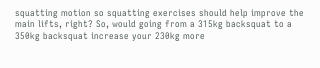squatting motion so squatting exercises should help improve the main lifts, right? So, would going from a 315kg backsquat to a 350kg backsquat increase your 230kg more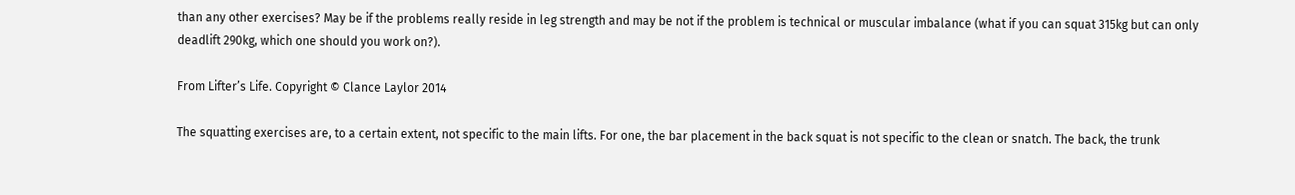than any other exercises? May be if the problems really reside in leg strength and may be not if the problem is technical or muscular imbalance (what if you can squat 315kg but can only deadlift 290kg, which one should you work on?).

From Lifter’s Life. Copyright © Clance Laylor 2014

The squatting exercises are, to a certain extent, not specific to the main lifts. For one, the bar placement in the back squat is not specific to the clean or snatch. The back, the trunk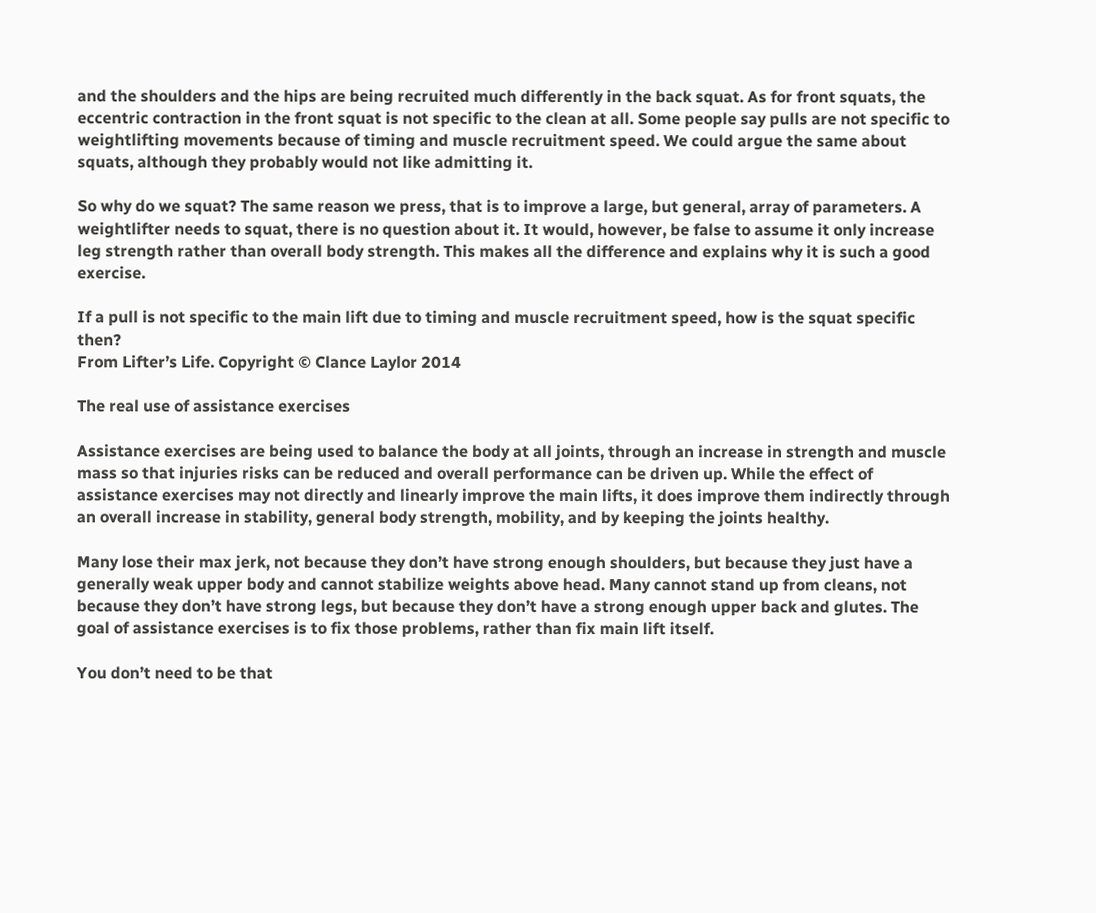and the shoulders and the hips are being recruited much differently in the back squat. As for front squats, the eccentric contraction in the front squat is not specific to the clean at all. Some people say pulls are not specific to weightlifting movements because of timing and muscle recruitment speed. We could argue the same about squats, although they probably would not like admitting it.

So why do we squat? The same reason we press, that is to improve a large, but general, array of parameters. A weightlifter needs to squat, there is no question about it. It would, however, be false to assume it only increase leg strength rather than overall body strength. This makes all the difference and explains why it is such a good exercise.

If a pull is not specific to the main lift due to timing and muscle recruitment speed, how is the squat specific then?
From Lifter’s Life. Copyright © Clance Laylor 2014

The real use of assistance exercises

Assistance exercises are being used to balance the body at all joints, through an increase in strength and muscle mass so that injuries risks can be reduced and overall performance can be driven up. While the effect of assistance exercises may not directly and linearly improve the main lifts, it does improve them indirectly through an overall increase in stability, general body strength, mobility, and by keeping the joints healthy.

Many lose their max jerk, not because they don’t have strong enough shoulders, but because they just have a generally weak upper body and cannot stabilize weights above head. Many cannot stand up from cleans, not because they don’t have strong legs, but because they don’t have a strong enough upper back and glutes. The goal of assistance exercises is to fix those problems, rather than fix main lift itself.

You don’t need to be that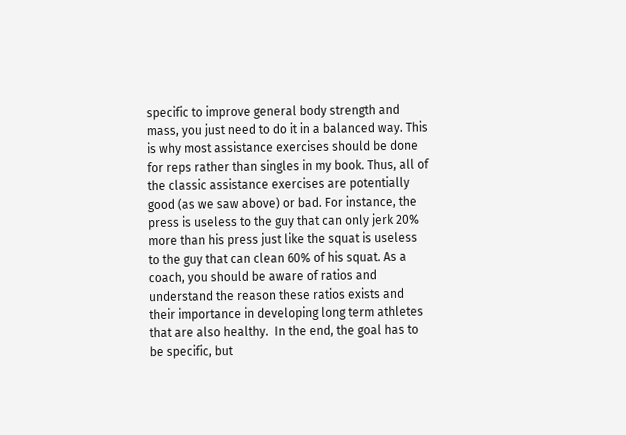specific to improve general body strength and mass, you just need to do it in a balanced way. This is why most assistance exercises should be done for reps rather than singles in my book. Thus, all of the classic assistance exercises are potentially good (as we saw above) or bad. For instance, the press is useless to the guy that can only jerk 20% more than his press just like the squat is useless to the guy that can clean 60% of his squat. As a coach, you should be aware of ratios and understand the reason these ratios exists and their importance in developing long term athletes that are also healthy.  In the end, the goal has to be specific, but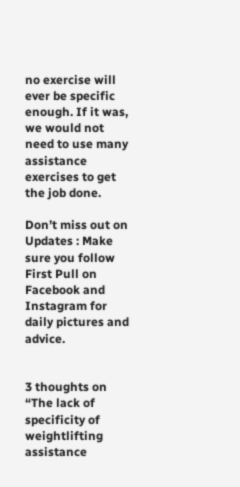no exercise will ever be specific enough. If it was, we would not need to use many assistance exercises to get the job done.

Don’t miss out on Updates : Make sure you follow First Pull on Facebook and Instagram for daily pictures and advice.


3 thoughts on “The lack of specificity of weightlifting assistance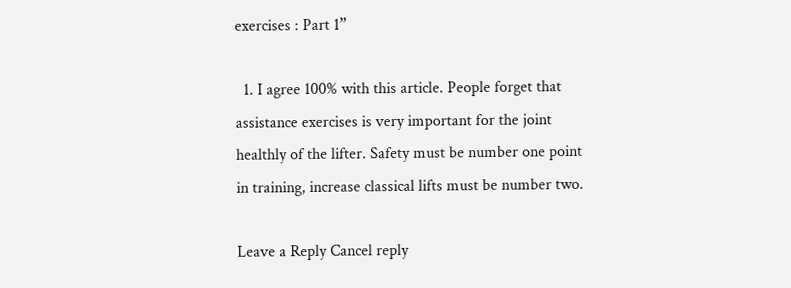exercises : Part 1”

  1. I agree 100% with this article. People forget that assistance exercises is very important for the joint healthly of the lifter. Safety must be number one point in training, increase classical lifts must be number two.

Leave a Reply Cancel reply